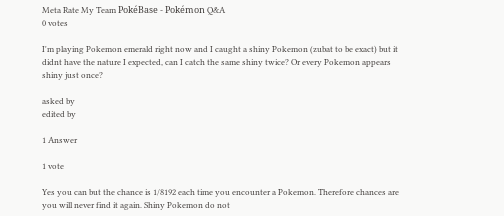Meta Rate My Team PokéBase - Pokémon Q&A
0 votes

I'm playing Pokemon emerald right now and I caught a shiny Pokemon (zubat to be exact) but it didnt have the nature I expected, can I catch the same shiny twice? Or every Pokemon appears shiny just once?

asked by
edited by

1 Answer

1 vote

Yes you can but the chance is 1/8192 each time you encounter a Pokemon. Therefore chances are you will never find it again. Shiny Pokemon do not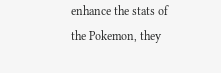enhance the stats of the Pokemon, they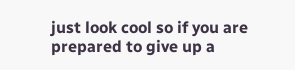just look cool so if you are prepared to give up a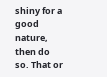shiny for a good nature, then do so. That or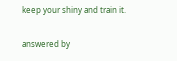keep your shiny and train it.

answered by